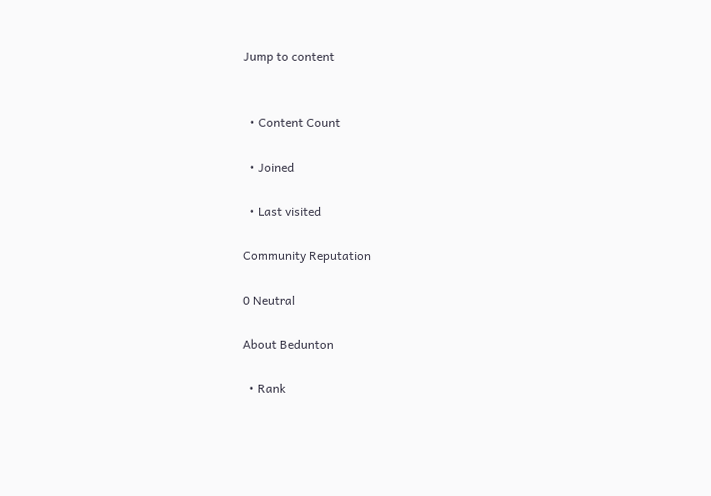Jump to content


  • Content Count

  • Joined

  • Last visited

Community Reputation

0 Neutral

About Bedunton

  • Rank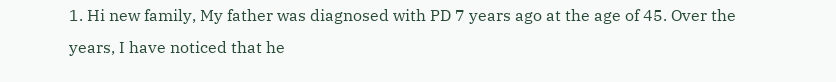1. Hi new family, My father was diagnosed with PD 7 years ago at the age of 45. Over the years, I have noticed that he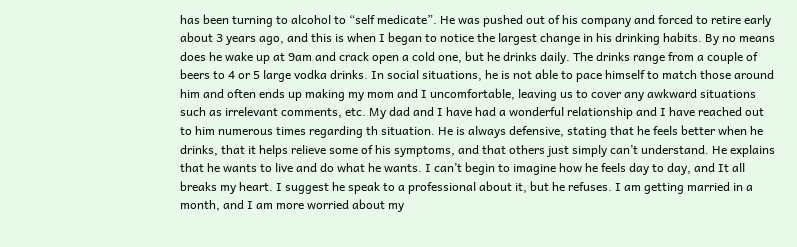has been turning to alcohol to “self medicate”. He was pushed out of his company and forced to retire early about 3 years ago, and this is when I began to notice the largest change in his drinking habits. By no means does he wake up at 9am and crack open a cold one, but he drinks daily. The drinks range from a couple of beers to 4 or 5 large vodka drinks. In social situations, he is not able to pace himself to match those around him and often ends up making my mom and I uncomfortable, leaving us to cover any awkward situations such as irrelevant comments, etc. My dad and I have had a wonderful relationship and I have reached out to him numerous times regarding th situation. He is always defensive, stating that he feels better when he drinks, that it helps relieve some of his symptoms, and that others just simply can’t understand. He explains that he wants to live and do what he wants. I can’t begin to imagine how he feels day to day, and It all breaks my heart. I suggest he speak to a professional about it, but he refuses. I am getting married in a month, and I am more worried about my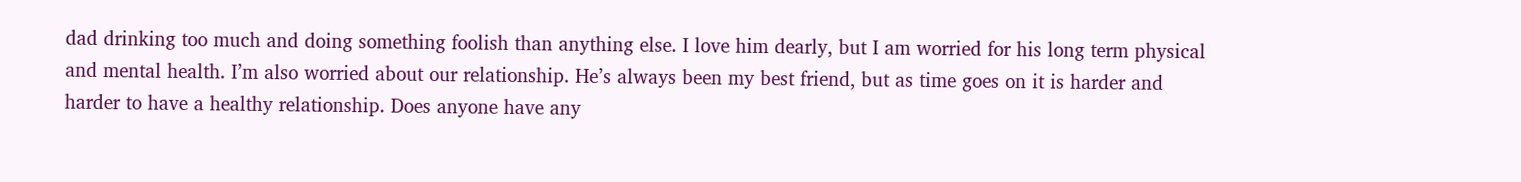dad drinking too much and doing something foolish than anything else. I love him dearly, but I am worried for his long term physical and mental health. I’m also worried about our relationship. He’s always been my best friend, but as time goes on it is harder and harder to have a healthy relationship. Does anyone have any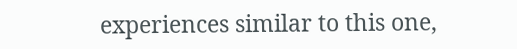experiences similar to this one,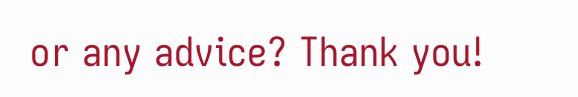or any advice? Thank you!